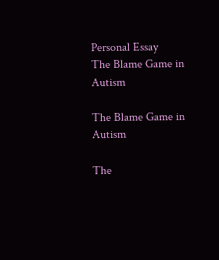Personal Essay
The Blame Game in Autism

The Blame Game in Autism

The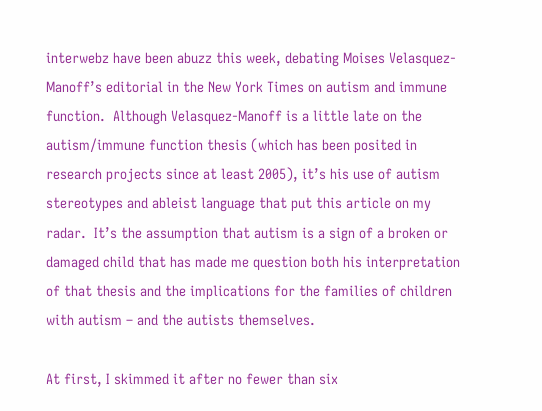interwebz have been abuzz this week, debating Moises Velasquez-Manoff’s editorial in the New York Times on autism and immune function.  Although Velasquez-Manoff is a little late on the autism/immune function thesis (which has been posited in research projects since at least 2005), it’s his use of autism stereotypes and ableist language that put this article on my radar.  It’s the assumption that autism is a sign of a broken or damaged child that has made me question both his interpretation of that thesis and the implications for the families of children with autism – and the autists themselves.

At first, I skimmed it after no fewer than six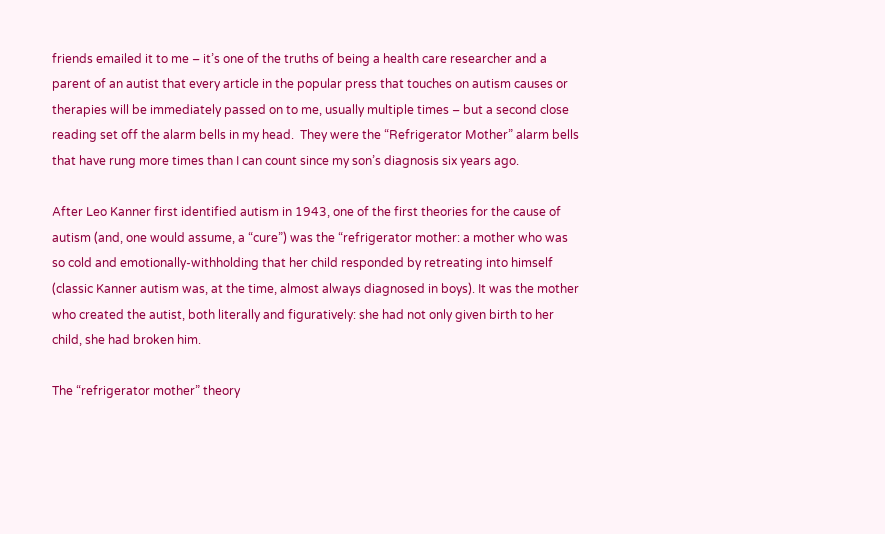friends emailed it to me – it’s one of the truths of being a health care researcher and a parent of an autist that every article in the popular press that touches on autism causes or therapies will be immediately passed on to me, usually multiple times – but a second close reading set off the alarm bells in my head.  They were the “Refrigerator Mother” alarm bells that have rung more times than I can count since my son’s diagnosis six years ago.

After Leo Kanner first identified autism in 1943, one of the first theories for the cause of autism (and, one would assume, a “cure”) was the “refrigerator mother: a mother who was so cold and emotionally-withholding that her child responded by retreating into himself (classic Kanner autism was, at the time, almost always diagnosed in boys). It was the mother who created the autist, both literally and figuratively: she had not only given birth to her child, she had broken him.

The “refrigerator mother” theory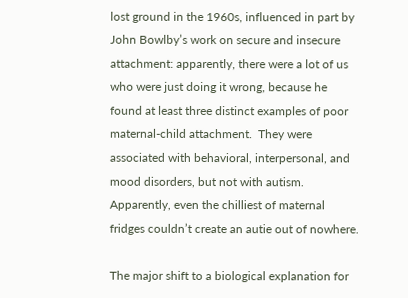lost ground in the 1960s, influenced in part by John Bowlby’s work on secure and insecure attachment: apparently, there were a lot of us who were just doing it wrong, because he found at least three distinct examples of poor maternal-child attachment.  They were associated with behavioral, interpersonal, and mood disorders, but not with autism. Apparently, even the chilliest of maternal fridges couldn’t create an autie out of nowhere.

The major shift to a biological explanation for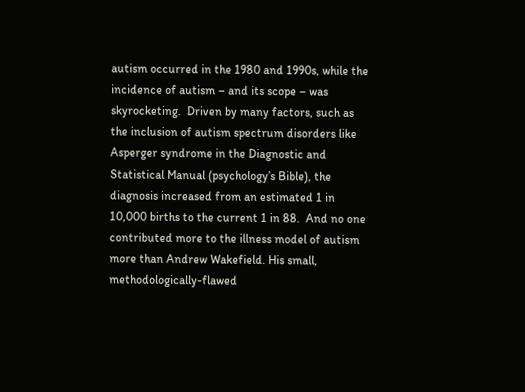autism occurred in the 1980 and 1990s, while the incidence of autism – and its scope – was skyrocketing.  Driven by many factors, such as the inclusion of autism spectrum disorders like Asperger syndrome in the Diagnostic and Statistical Manual (psychology’s Bible), the diagnosis increased from an estimated 1 in 10,000 births to the current 1 in 88.  And no one contributed more to the illness model of autism more than Andrew Wakefield. His small, methodologically-flawed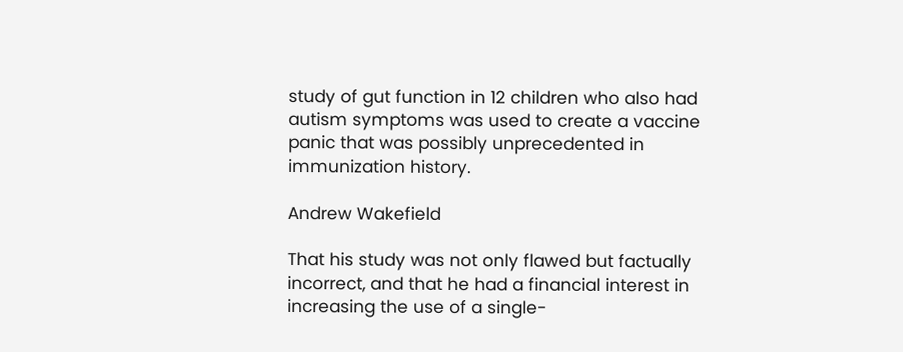study of gut function in 12 children who also had autism symptoms was used to create a vaccine panic that was possibly unprecedented in immunization history.

Andrew Wakefield

That his study was not only flawed but factually incorrect, and that he had a financial interest in increasing the use of a single-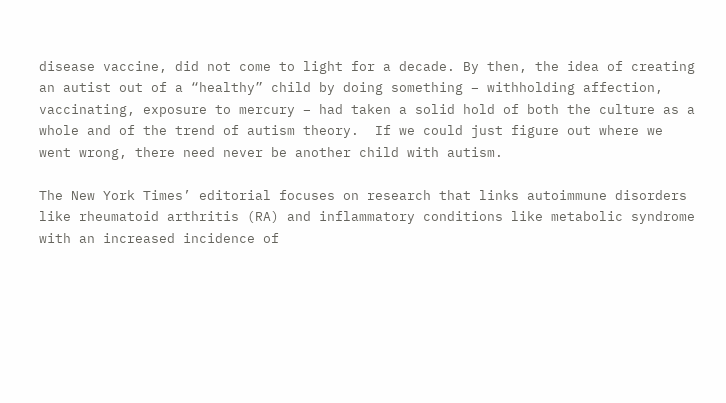disease vaccine, did not come to light for a decade. By then, the idea of creating an autist out of a “healthy” child by doing something – withholding affection, vaccinating, exposure to mercury – had taken a solid hold of both the culture as a whole and of the trend of autism theory.  If we could just figure out where we went wrong, there need never be another child with autism.

The New York Times’ editorial focuses on research that links autoimmune disorders like rheumatoid arthritis (RA) and inflammatory conditions like metabolic syndrome with an increased incidence of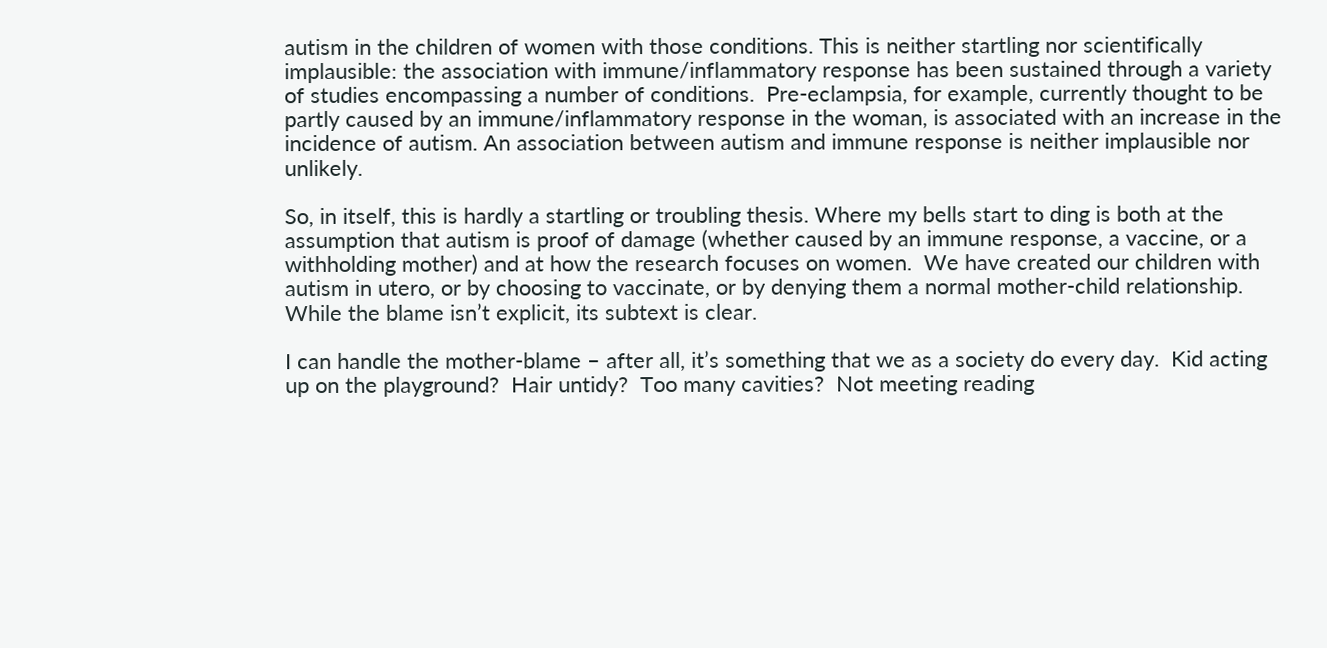autism in the children of women with those conditions. This is neither startling nor scientifically implausible: the association with immune/inflammatory response has been sustained through a variety of studies encompassing a number of conditions.  Pre-eclampsia, for example, currently thought to be partly caused by an immune/inflammatory response in the woman, is associated with an increase in the incidence of autism. An association between autism and immune response is neither implausible nor unlikely.

So, in itself, this is hardly a startling or troubling thesis. Where my bells start to ding is both at the assumption that autism is proof of damage (whether caused by an immune response, a vaccine, or a withholding mother) and at how the research focuses on women.  We have created our children with autism in utero, or by choosing to vaccinate, or by denying them a normal mother-child relationship.  While the blame isn’t explicit, its subtext is clear.

I can handle the mother-blame – after all, it’s something that we as a society do every day.  Kid acting up on the playground?  Hair untidy?  Too many cavities?  Not meeting reading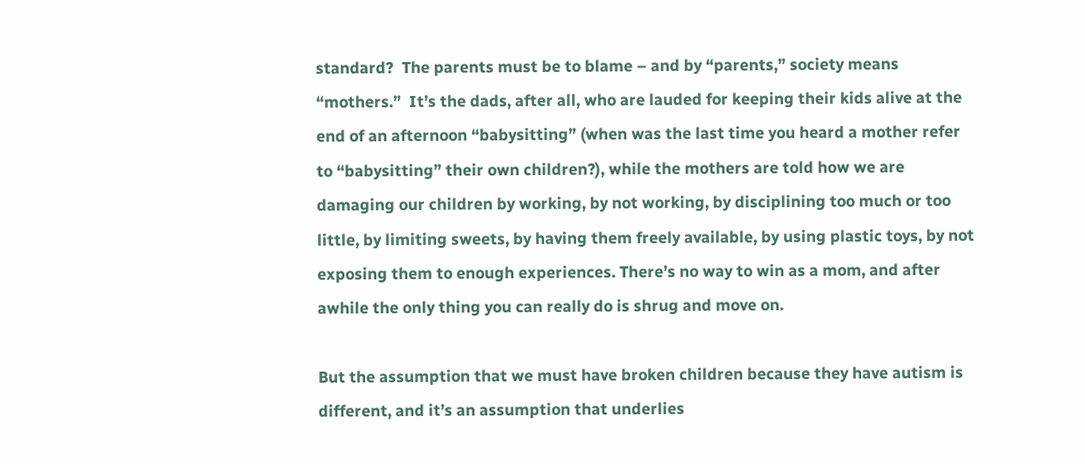standard?  The parents must be to blame – and by “parents,” society means “mothers.”  It’s the dads, after all, who are lauded for keeping their kids alive at the end of an afternoon “babysitting” (when was the last time you heard a mother refer to “babysitting” their own children?), while the mothers are told how we are damaging our children by working, by not working, by disciplining too much or too little, by limiting sweets, by having them freely available, by using plastic toys, by not exposing them to enough experiences. There’s no way to win as a mom, and after awhile the only thing you can really do is shrug and move on.

But the assumption that we must have broken children because they have autism is different, and it’s an assumption that underlies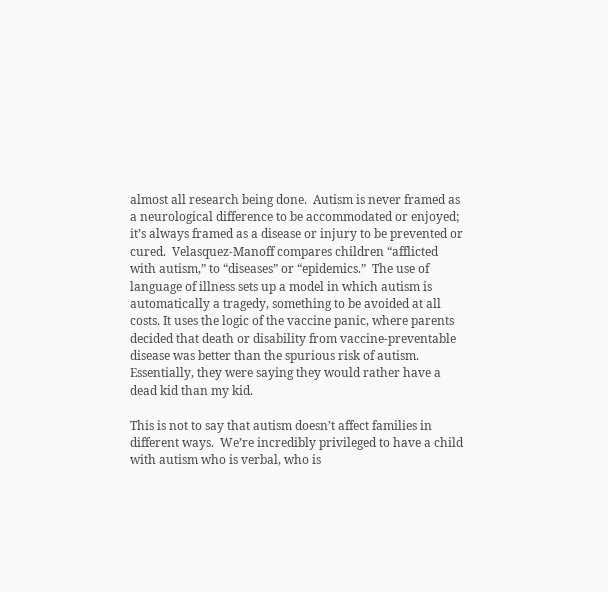almost all research being done.  Autism is never framed as a neurological difference to be accommodated or enjoyed; it’s always framed as a disease or injury to be prevented or cured.  Velasquez-Manoff compares children “afflicted with autism,” to “diseases” or “epidemics.”  The use of language of illness sets up a model in which autism is automatically a tragedy, something to be avoided at all costs. It uses the logic of the vaccine panic, where parents decided that death or disability from vaccine-preventable disease was better than the spurious risk of autism.  Essentially, they were saying they would rather have a dead kid than my kid.

This is not to say that autism doesn’t affect families in different ways.  We’re incredibly privileged to have a child with autism who is verbal, who is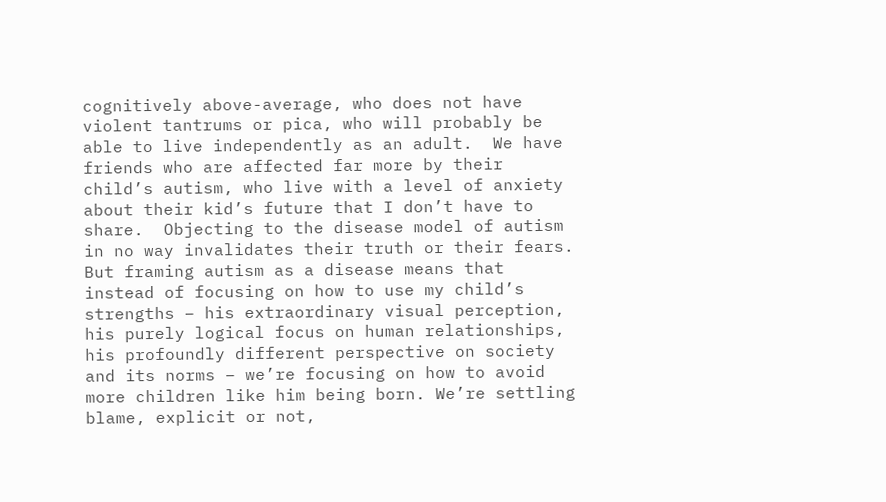cognitively above-average, who does not have violent tantrums or pica, who will probably be able to live independently as an adult.  We have friends who are affected far more by their child’s autism, who live with a level of anxiety about their kid’s future that I don’t have to share.  Objecting to the disease model of autism in no way invalidates their truth or their fears.  But framing autism as a disease means that instead of focusing on how to use my child’s strengths – his extraordinary visual perception, his purely logical focus on human relationships, his profoundly different perspective on society and its norms – we’re focusing on how to avoid more children like him being born. We’re settling blame, explicit or not,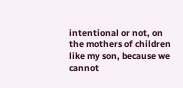intentional or not, on the mothers of children like my son, because we cannot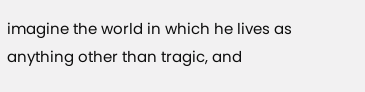imagine the world in which he lives as anything other than tragic, and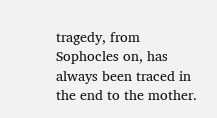tragedy, from Sophocles on, has always been traced in the end to the mother.